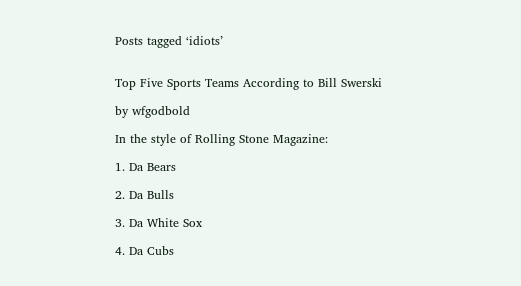Posts tagged ‘idiots’


Top Five Sports Teams According to Bill Swerski

by wfgodbold

In the style of Rolling Stone Magazine:

1. Da Bears

2. Da Bulls

3. Da White Sox

4. Da Cubs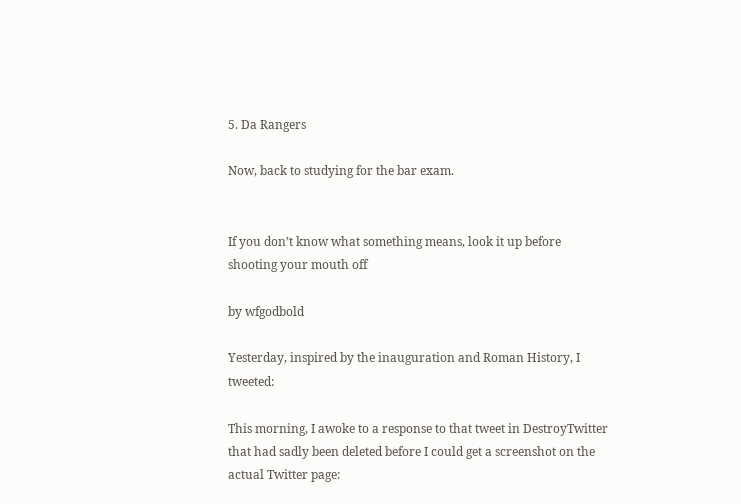5. Da Rangers

Now, back to studying for the bar exam.


If you don’t know what something means, look it up before shooting your mouth off

by wfgodbold

Yesterday, inspired by the inauguration and Roman History, I tweeted:

This morning, I awoke to a response to that tweet in DestroyTwitter that had sadly been deleted before I could get a screenshot on the actual Twitter page: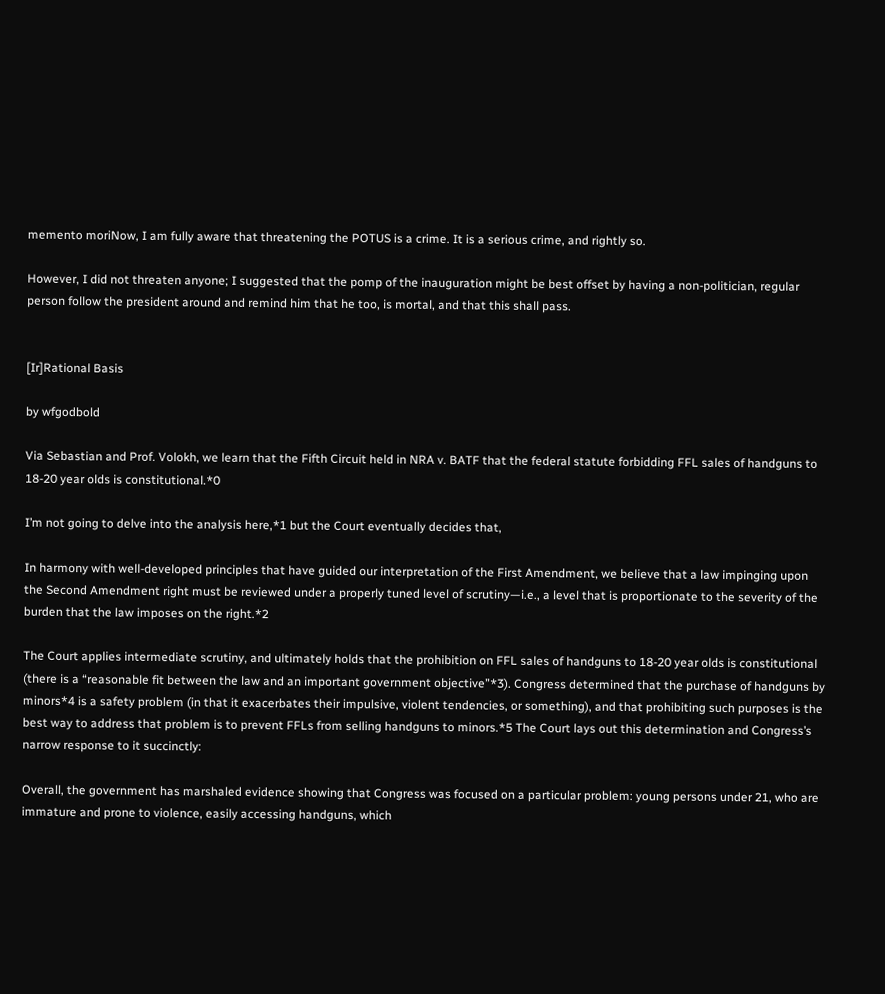memento moriNow, I am fully aware that threatening the POTUS is a crime. It is a serious crime, and rightly so.

However, I did not threaten anyone; I suggested that the pomp of the inauguration might be best offset by having a non-politician, regular person follow the president around and remind him that he too, is mortal, and that this shall pass.


[Ir]Rational Basis

by wfgodbold

Via Sebastian and Prof. Volokh, we learn that the Fifth Circuit held in NRA v. BATF that the federal statute forbidding FFL sales of handguns to 18-20 year olds is constitutional.*0

I’m not going to delve into the analysis here,*1 but the Court eventually decides that,

In harmony with well-developed principles that have guided our interpretation of the First Amendment, we believe that a law impinging upon the Second Amendment right must be reviewed under a properly tuned level of scrutiny—i.e., a level that is proportionate to the severity of the burden that the law imposes on the right.*2

The Court applies intermediate scrutiny, and ultimately holds that the prohibition on FFL sales of handguns to 18-20 year olds is constitutional (there is a “reasonable fit between the law and an important government objective”*3). Congress determined that the purchase of handguns by minors*4 is a safety problem (in that it exacerbates their impulsive, violent tendencies, or something), and that prohibiting such purposes is the best way to address that problem is to prevent FFLs from selling handguns to minors.*5 The Court lays out this determination and Congress’s narrow response to it succinctly:

Overall, the government has marshaled evidence showing that Congress was focused on a particular problem: young persons under 21, who are immature and prone to violence, easily accessing handguns, which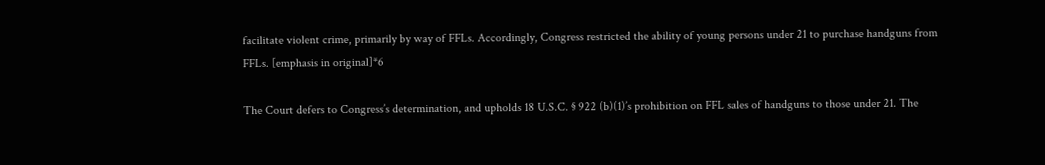facilitate violent crime, primarily by way of FFLs. Accordingly, Congress restricted the ability of young persons under 21 to purchase handguns from FFLs. [emphasis in original]*6

The Court defers to Congress’s determination, and upholds 18 U.S.C. § 922 (b)(1)’s prohibition on FFL sales of handguns to those under 21. The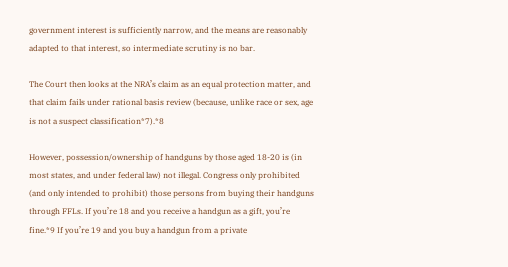government interest is sufficiently narrow, and the means are reasonably adapted to that interest, so intermediate scrutiny is no bar.

The Court then looks at the NRA’s claim as an equal protection matter, and that claim fails under rational basis review (because, unlike race or sex, age is not a suspect classification*7).*8

However, possession/ownership of handguns by those aged 18-20 is (in most states, and under federal law) not illegal. Congress only prohibited (and only intended to prohibit) those persons from buying their handguns through FFLs. If you’re 18 and you receive a handgun as a gift, you’re fine.*9 If you’re 19 and you buy a handgun from a private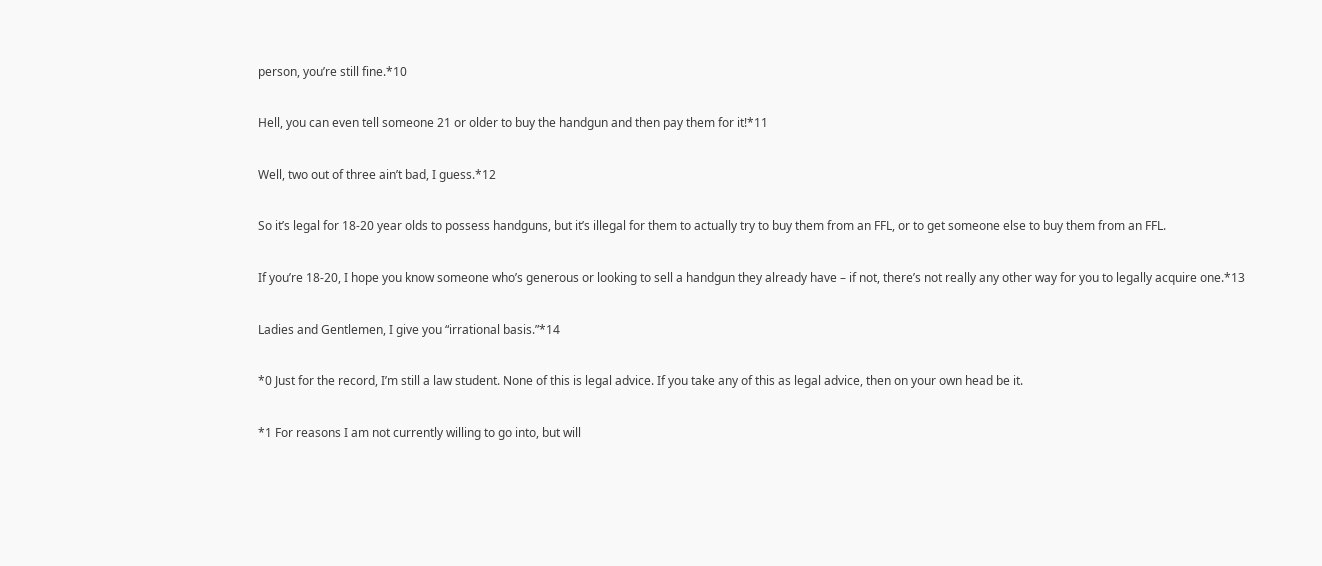person, you’re still fine.*10

Hell, you can even tell someone 21 or older to buy the handgun and then pay them for it!*11

Well, two out of three ain’t bad, I guess.*12

So it’s legal for 18-20 year olds to possess handguns, but it’s illegal for them to actually try to buy them from an FFL, or to get someone else to buy them from an FFL.

If you’re 18-20, I hope you know someone who’s generous or looking to sell a handgun they already have – if not, there’s not really any other way for you to legally acquire one.*13

Ladies and Gentlemen, I give you “irrational basis.”*14

*0 Just for the record, I’m still a law student. None of this is legal advice. If you take any of this as legal advice, then on your own head be it.

*1 For reasons I am not currently willing to go into, but will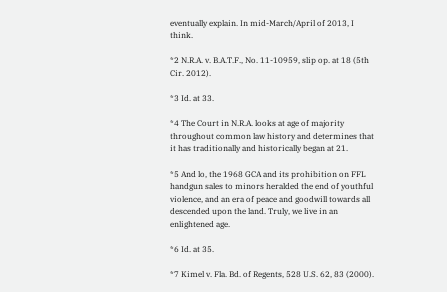eventually explain. In mid-March/April of 2013, I think.

*2 N.R.A. v. B.A.T.F., No. 11-10959, slip op. at 18 (5th Cir. 2012).

*3 Id. at 33.

*4 The Court in N.R.A. looks at age of majority throughout common law history and determines that it has traditionally and historically began at 21.

*5 And lo, the 1968 GCA and its prohibition on FFL handgun sales to minors heralded the end of youthful violence, and an era of peace and goodwill towards all descended upon the land. Truly, we live in an enlightened age.

*6 Id. at 35.

*7 Kimel v. Fla. Bd. of Regents, 528 U.S. 62, 83 (2000).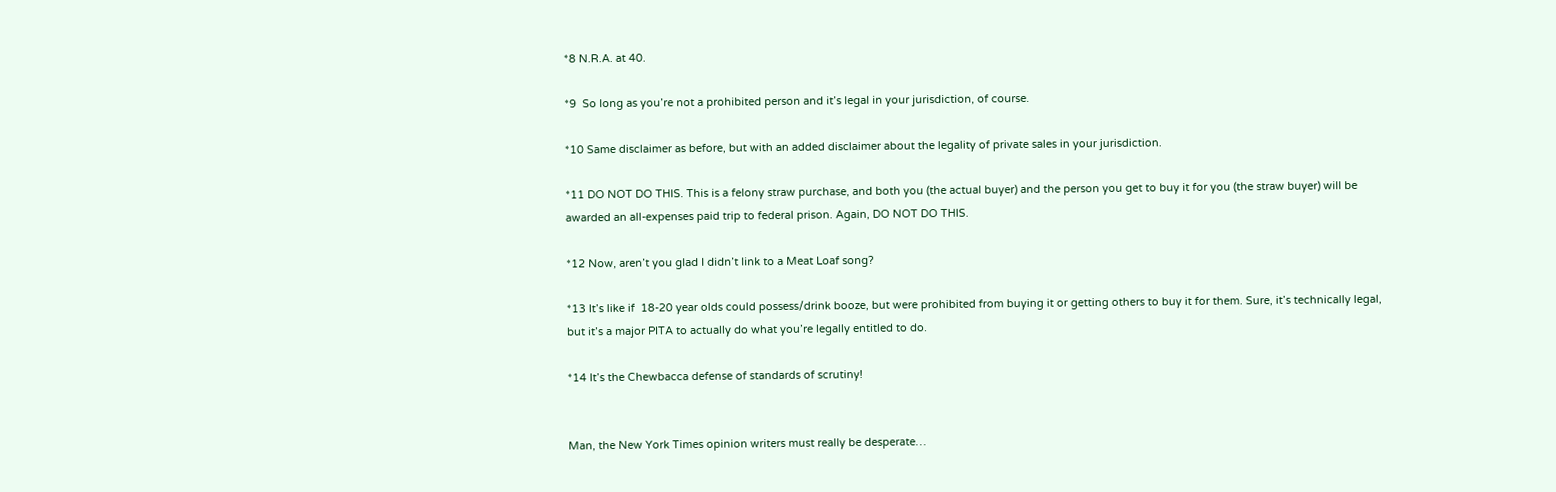*8 N.R.A. at 40.

*9  So long as you’re not a prohibited person and it’s legal in your jurisdiction, of course.

*10 Same disclaimer as before, but with an added disclaimer about the legality of private sales in your jurisdiction.

*11 DO NOT DO THIS. This is a felony straw purchase, and both you (the actual buyer) and the person you get to buy it for you (the straw buyer) will be awarded an all-expenses paid trip to federal prison. Again, DO NOT DO THIS.

*12 Now, aren’t you glad I didn’t link to a Meat Loaf song?

*13 It’s like if  18-20 year olds could possess/drink booze, but were prohibited from buying it or getting others to buy it for them. Sure, it’s technically legal, but it’s a major PITA to actually do what you’re legally entitled to do.

*14 It’s the Chewbacca defense of standards of scrutiny!


Man, the New York Times opinion writers must really be desperate…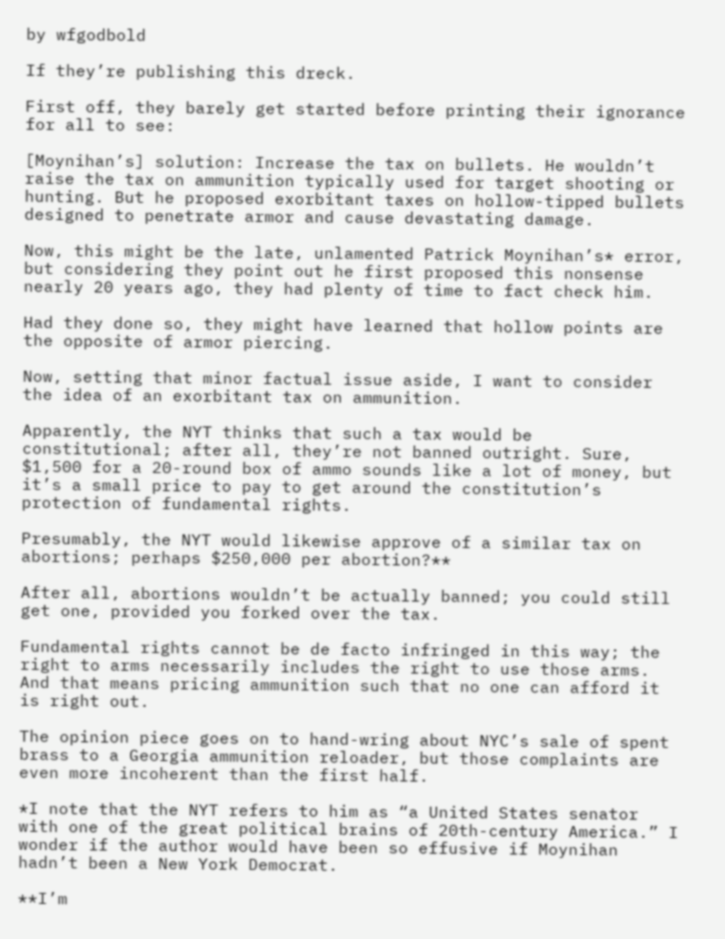by wfgodbold

If they’re publishing this dreck.

First off, they barely get started before printing their ignorance for all to see:

[Moynihan’s] solution: Increase the tax on bullets. He wouldn’t raise the tax on ammunition typically used for target shooting or hunting. But he proposed exorbitant taxes on hollow-tipped bullets designed to penetrate armor and cause devastating damage.

Now, this might be the late, unlamented Patrick Moynihan’s* error, but considering they point out he first proposed this nonsense nearly 20 years ago, they had plenty of time to fact check him.

Had they done so, they might have learned that hollow points are the opposite of armor piercing.

Now, setting that minor factual issue aside, I want to consider the idea of an exorbitant tax on ammunition.

Apparently, the NYT thinks that such a tax would be constitutional; after all, they’re not banned outright. Sure, $1,500 for a 20-round box of ammo sounds like a lot of money, but it’s a small price to pay to get around the constitution’s protection of fundamental rights.

Presumably, the NYT would likewise approve of a similar tax on abortions; perhaps $250,000 per abortion?**

After all, abortions wouldn’t be actually banned; you could still get one, provided you forked over the tax.

Fundamental rights cannot be de facto infringed in this way; the right to arms necessarily includes the right to use those arms. And that means pricing ammunition such that no one can afford it is right out.

The opinion piece goes on to hand-wring about NYC’s sale of spent brass to a Georgia ammunition reloader, but those complaints are even more incoherent than the first half.

*I note that the NYT refers to him as “a United States senator with one of the great political brains of 20th-century America.” I wonder if the author would have been so effusive if Moynihan hadn’t been a New York Democrat.

**I’m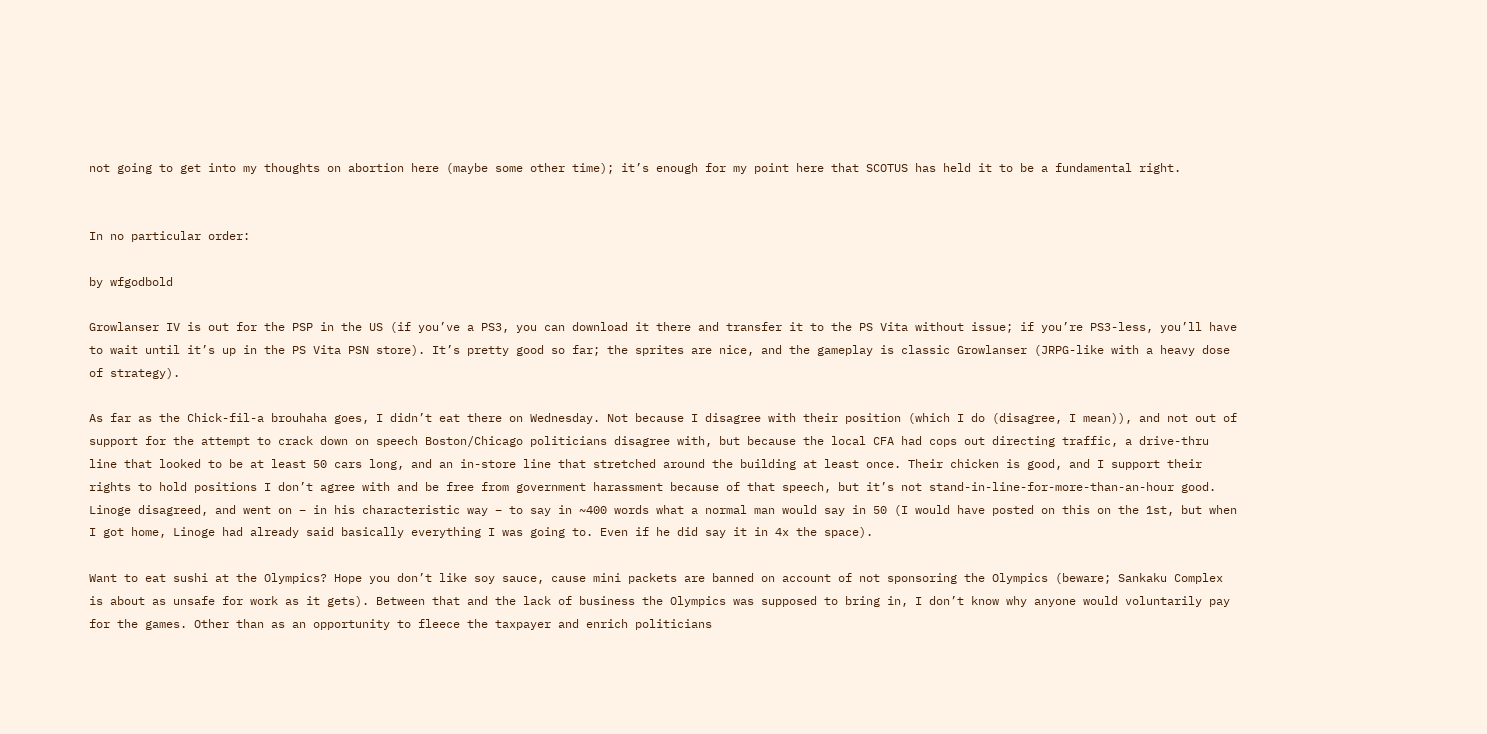not going to get into my thoughts on abortion here (maybe some other time); it’s enough for my point here that SCOTUS has held it to be a fundamental right.


In no particular order:

by wfgodbold

Growlanser IV is out for the PSP in the US (if you’ve a PS3, you can download it there and transfer it to the PS Vita without issue; if you’re PS3-less, you’ll have to wait until it’s up in the PS Vita PSN store). It’s pretty good so far; the sprites are nice, and the gameplay is classic Growlanser (JRPG-like with a heavy dose of strategy).

As far as the Chick-fil-a brouhaha goes, I didn’t eat there on Wednesday. Not because I disagree with their position (which I do (disagree, I mean)), and not out of support for the attempt to crack down on speech Boston/Chicago politicians disagree with, but because the local CFA had cops out directing traffic, a drive-thru line that looked to be at least 50 cars long, and an in-store line that stretched around the building at least once. Their chicken is good, and I support their rights to hold positions I don’t agree with and be free from government harassment because of that speech, but it’s not stand-in-line-for-more-than-an-hour good. Linoge disagreed, and went on – in his characteristic way – to say in ~400 words what a normal man would say in 50 (I would have posted on this on the 1st, but when I got home, Linoge had already said basically everything I was going to. Even if he did say it in 4x the space).

Want to eat sushi at the Olympics? Hope you don’t like soy sauce, cause mini packets are banned on account of not sponsoring the Olympics (beware; Sankaku Complex is about as unsafe for work as it gets). Between that and the lack of business the Olympics was supposed to bring in, I don’t know why anyone would voluntarily pay for the games. Other than as an opportunity to fleece the taxpayer and enrich politicians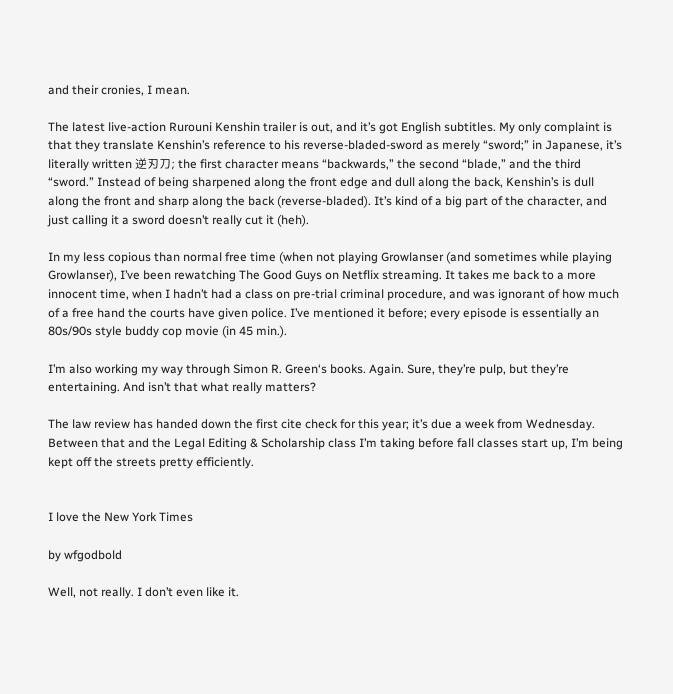and their cronies, I mean.

The latest live-action Rurouni Kenshin trailer is out, and it’s got English subtitles. My only complaint is that they translate Kenshin’s reference to his reverse-bladed-sword as merely “sword;” in Japanese, it’s literally written 逆刃刀; the first character means “backwards,” the second “blade,” and the third “sword.” Instead of being sharpened along the front edge and dull along the back, Kenshin’s is dull along the front and sharp along the back (reverse-bladed). It’s kind of a big part of the character, and just calling it a sword doesn’t really cut it (heh).

In my less copious than normal free time (when not playing Growlanser (and sometimes while playing Growlanser), I’ve been rewatching The Good Guys on Netflix streaming. It takes me back to a more innocent time, when I hadn’t had a class on pre-trial criminal procedure, and was ignorant of how much of a free hand the courts have given police. I’ve mentioned it before; every episode is essentially an 80s/90s style buddy cop movie (in 45 min.).

I’m also working my way through Simon R. Green‘s books. Again. Sure, they’re pulp, but they’re entertaining. And isn’t that what really matters?

The law review has handed down the first cite check for this year; it’s due a week from Wednesday. Between that and the Legal Editing & Scholarship class I’m taking before fall classes start up, I’m being kept off the streets pretty efficiently.


I love the New York Times

by wfgodbold

Well, not really. I don’t even like it.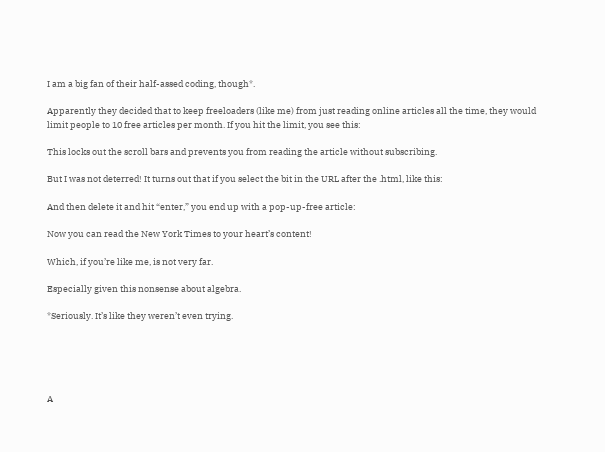I am a big fan of their half-assed coding, though*.

Apparently they decided that to keep freeloaders (like me) from just reading online articles all the time, they would limit people to 10 free articles per month. If you hit the limit, you see this:

This locks out the scroll bars and prevents you from reading the article without subscribing.

But I was not deterred! It turns out that if you select the bit in the URL after the .html, like this:

And then delete it and hit “enter,” you end up with a pop-up-free article:

Now you can read the New York Times to your heart’s content!

Which, if you’re like me, is not very far.

Especially given this nonsense about algebra.

*Seriously. It’s like they weren’t even trying.





A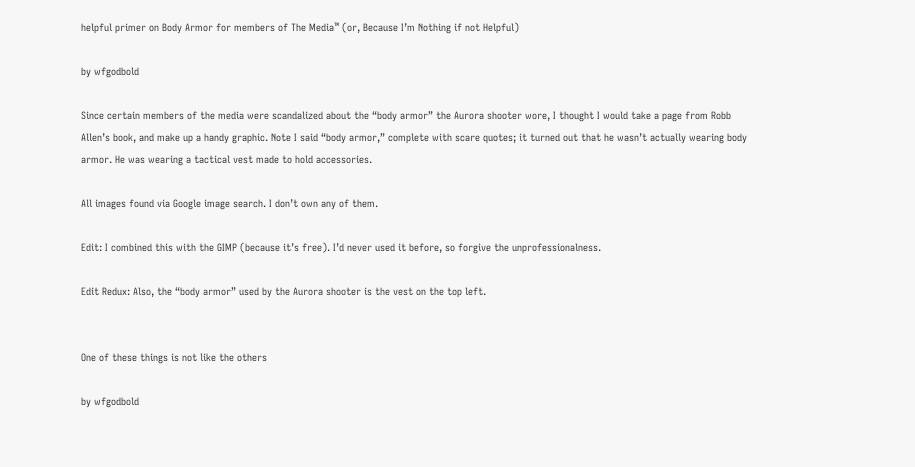helpful primer on Body Armor for members of The Media™ (or, Because I’m Nothing if not Helpful)

by wfgodbold

Since certain members of the media were scandalized about the “body armor” the Aurora shooter wore, I thought I would take a page from Robb Allen’s book, and make up a handy graphic. Note I said “body armor,” complete with scare quotes; it turned out that he wasn’t actually wearing body armor. He was wearing a tactical vest made to hold accessories.

All images found via Google image search. I don’t own any of them.

Edit: I combined this with the GIMP (because it’s free). I’d never used it before, so forgive the unprofessionalness.

Edit Redux: Also, the “body armor” used by the Aurora shooter is the vest on the top left.


One of these things is not like the others

by wfgodbold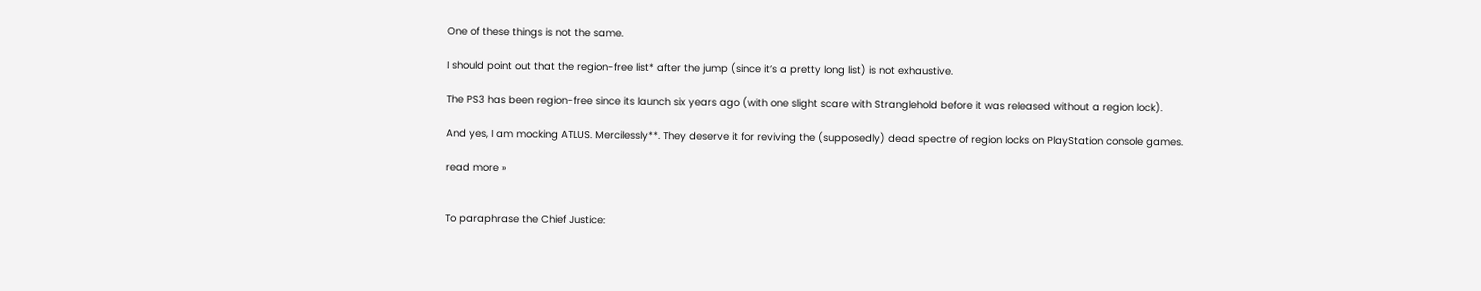One of these things is not the same.

I should point out that the region-free list* after the jump (since it’s a pretty long list) is not exhaustive.

The PS3 has been region-free since its launch six years ago (with one slight scare with Stranglehold before it was released without a region lock).

And yes, I am mocking ATLUS. Mercilessly**. They deserve it for reviving the (supposedly) dead spectre of region locks on PlayStation console games.

read more »


To paraphrase the Chief Justice: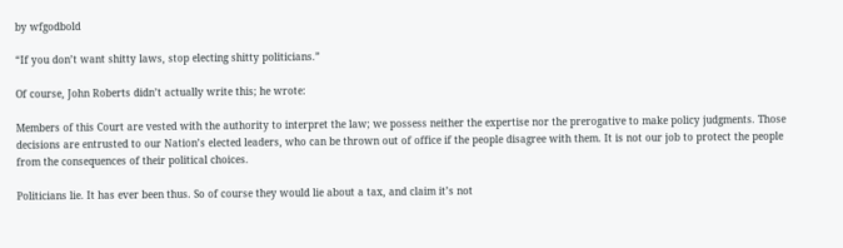by wfgodbold

“If you don’t want shitty laws, stop electing shitty politicians.”

Of course, John Roberts didn’t actually write this; he wrote:

Members of this Court are vested with the authority to interpret the law; we possess neither the expertise nor the prerogative to make policy judgments. Those decisions are entrusted to our Nation’s elected leaders, who can be thrown out of office if the people disagree with them. It is not our job to protect the people from the consequences of their political choices.

Politicians lie. It has ever been thus. So of course they would lie about a tax, and claim it’s not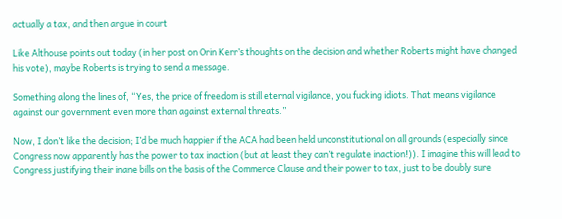actually a tax, and then argue in court

Like Althouse points out today (in her post on Orin Kerr’s thoughts on the decision and whether Roberts might have changed his vote), maybe Roberts is trying to send a message.

Something along the lines of, “Yes, the price of freedom is still eternal vigilance, you fucking idiots. That means vigilance against our government even more than against external threats.”

Now, I don’t like the decision; I’d be much happier if the ACA had been held unconstitutional on all grounds (especially since Congress now apparently has the power to tax inaction (but at least they can’t regulate inaction!)). I imagine this will lead to Congress justifying their inane bills on the basis of the Commerce Clause and their power to tax, just to be doubly sure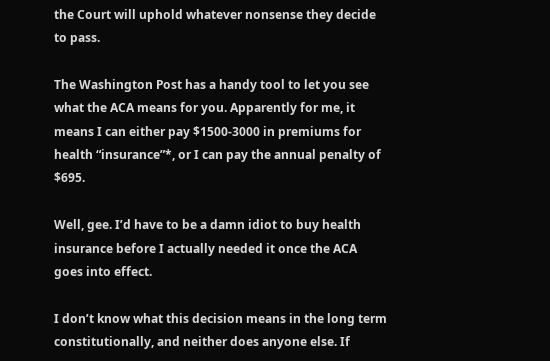the Court will uphold whatever nonsense they decide to pass.

The Washington Post has a handy tool to let you see what the ACA means for you. Apparently for me, it means I can either pay $1500-3000 in premiums for health “insurance”*, or I can pay the annual penalty of $695.

Well, gee. I’d have to be a damn idiot to buy health insurance before I actually needed it once the ACA goes into effect.

I don’t know what this decision means in the long term constitutionally, and neither does anyone else. If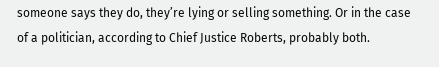someone says they do, they’re lying or selling something. Or in the case of a politician, according to Chief Justice Roberts, probably both.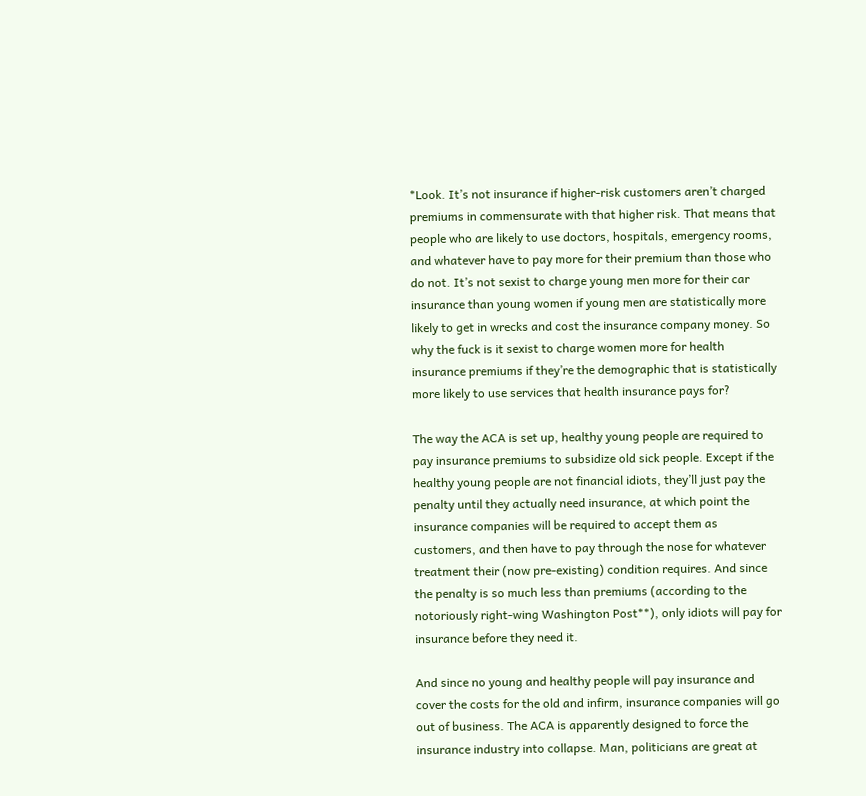*Look. It’s not insurance if higher-risk customers aren’t charged premiums in commensurate with that higher risk. That means that people who are likely to use doctors, hospitals, emergency rooms, and whatever have to pay more for their premium than those who do not. It’s not sexist to charge young men more for their car insurance than young women if young men are statistically more likely to get in wrecks and cost the insurance company money. So why the fuck is it sexist to charge women more for health insurance premiums if they’re the demographic that is statistically more likely to use services that health insurance pays for?

The way the ACA is set up, healthy young people are required to pay insurance premiums to subsidize old sick people. Except if the healthy young people are not financial idiots, they’ll just pay the penalty until they actually need insurance, at which point the insurance companies will be required to accept them as customers, and then have to pay through the nose for whatever treatment their (now pre-existing) condition requires. And since the penalty is so much less than premiums (according to the notoriously right-wing Washington Post**), only idiots will pay for insurance before they need it.

And since no young and healthy people will pay insurance and cover the costs for the old and infirm, insurance companies will go out of business. The ACA is apparently designed to force the insurance industry into collapse. Man, politicians are great at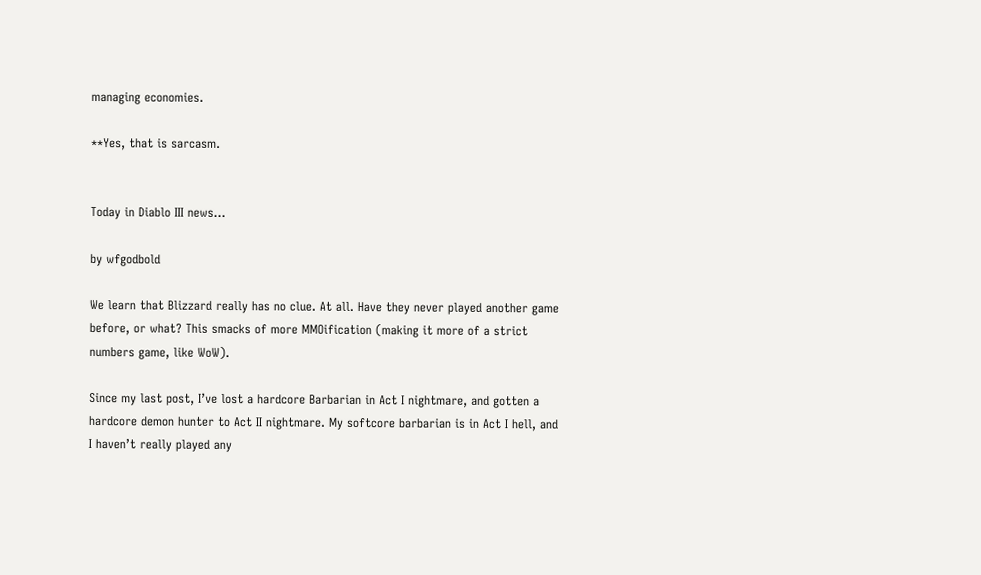managing economies.

**Yes, that is sarcasm.


Today in Diablo III news…

by wfgodbold

We learn that Blizzard really has no clue. At all. Have they never played another game before, or what? This smacks of more MMOification (making it more of a strict numbers game, like WoW).

Since my last post, I’ve lost a hardcore Barbarian in Act I nightmare, and gotten a hardcore demon hunter to Act II nightmare. My softcore barbarian is in Act I hell, and I haven’t really played any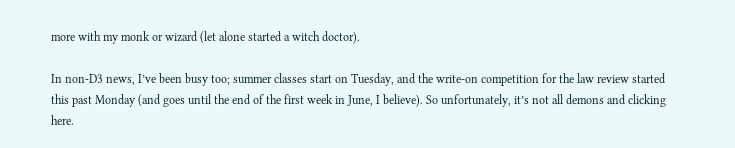more with my monk or wizard (let alone started a witch doctor).

In non-D3 news, I’ve been busy too; summer classes start on Tuesday, and the write-on competition for the law review started this past Monday (and goes until the end of the first week in June, I believe). So unfortunately, it’s not all demons and clicking here.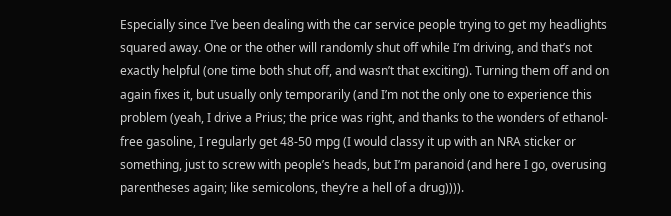Especially since I’ve been dealing with the car service people trying to get my headlights squared away. One or the other will randomly shut off while I’m driving, and that’s not exactly helpful (one time both shut off, and wasn’t that exciting). Turning them off and on again fixes it, but usually only temporarily (and I’m not the only one to experience this problem (yeah, I drive a Prius; the price was right, and thanks to the wonders of ethanol-free gasoline, I regularly get 48-50 mpg (I would classy it up with an NRA sticker or something, just to screw with people’s heads, but I’m paranoid (and here I go, overusing parentheses again; like semicolons, they’re a hell of a drug)))).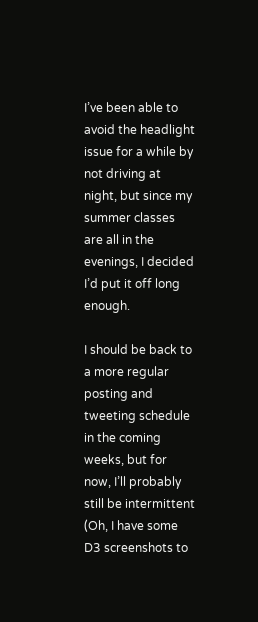I’ve been able to avoid the headlight issue for a while by not driving at night, but since my summer classes are all in the evenings, I decided I’d put it off long enough.

I should be back to a more regular posting and tweeting schedule in the coming weeks, but for now, I’ll probably still be intermittent (Oh, I have some D3 screenshots to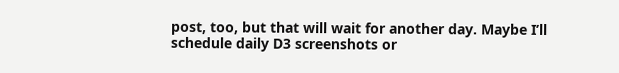post, too, but that will wait for another day. Maybe I’ll schedule daily D3 screenshots or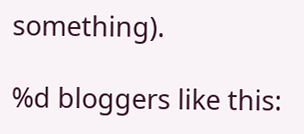something).

%d bloggers like this: